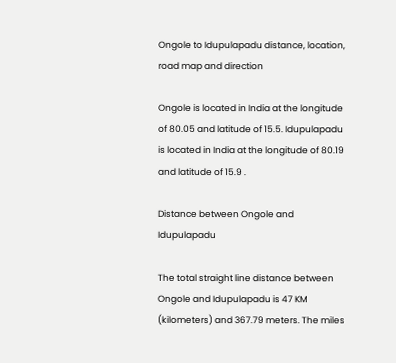Ongole to Idupulapadu distance, location, road map and direction

Ongole is located in India at the longitude of 80.05 and latitude of 15.5. Idupulapadu is located in India at the longitude of 80.19 and latitude of 15.9 .

Distance between Ongole and Idupulapadu

The total straight line distance between Ongole and Idupulapadu is 47 KM (kilometers) and 367.79 meters. The miles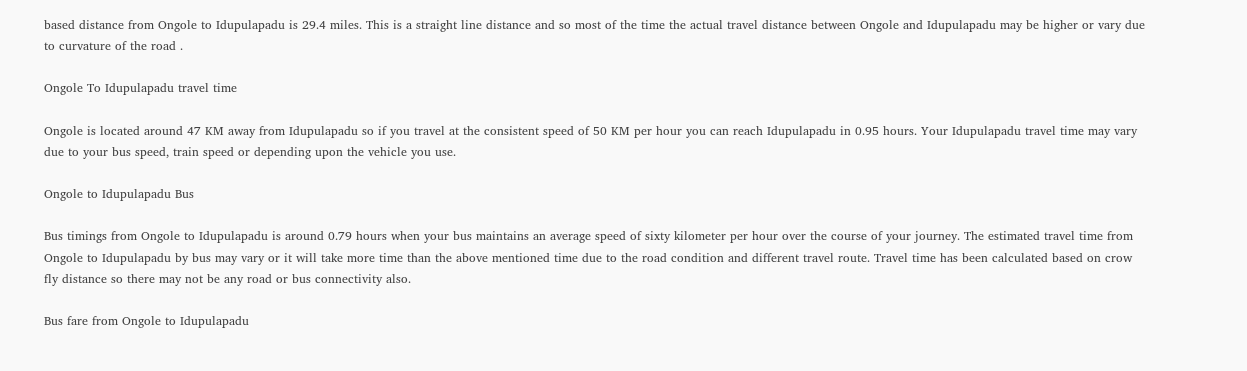based distance from Ongole to Idupulapadu is 29.4 miles. This is a straight line distance and so most of the time the actual travel distance between Ongole and Idupulapadu may be higher or vary due to curvature of the road .

Ongole To Idupulapadu travel time

Ongole is located around 47 KM away from Idupulapadu so if you travel at the consistent speed of 50 KM per hour you can reach Idupulapadu in 0.95 hours. Your Idupulapadu travel time may vary due to your bus speed, train speed or depending upon the vehicle you use.

Ongole to Idupulapadu Bus

Bus timings from Ongole to Idupulapadu is around 0.79 hours when your bus maintains an average speed of sixty kilometer per hour over the course of your journey. The estimated travel time from Ongole to Idupulapadu by bus may vary or it will take more time than the above mentioned time due to the road condition and different travel route. Travel time has been calculated based on crow fly distance so there may not be any road or bus connectivity also.

Bus fare from Ongole to Idupulapadu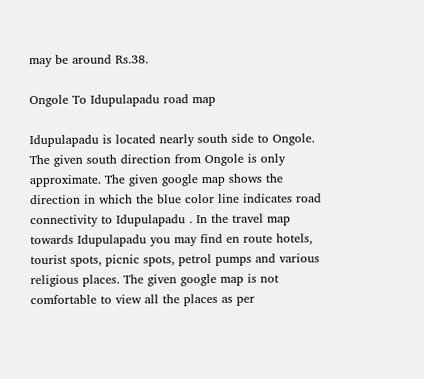may be around Rs.38.

Ongole To Idupulapadu road map

Idupulapadu is located nearly south side to Ongole. The given south direction from Ongole is only approximate. The given google map shows the direction in which the blue color line indicates road connectivity to Idupulapadu . In the travel map towards Idupulapadu you may find en route hotels, tourist spots, picnic spots, petrol pumps and various religious places. The given google map is not comfortable to view all the places as per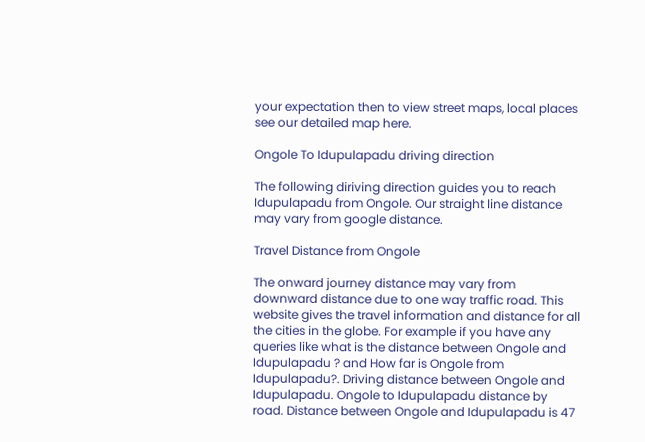your expectation then to view street maps, local places see our detailed map here.

Ongole To Idupulapadu driving direction

The following diriving direction guides you to reach Idupulapadu from Ongole. Our straight line distance may vary from google distance.

Travel Distance from Ongole

The onward journey distance may vary from downward distance due to one way traffic road. This website gives the travel information and distance for all the cities in the globe. For example if you have any queries like what is the distance between Ongole and Idupulapadu ? and How far is Ongole from Idupulapadu?. Driving distance between Ongole and Idupulapadu. Ongole to Idupulapadu distance by road. Distance between Ongole and Idupulapadu is 47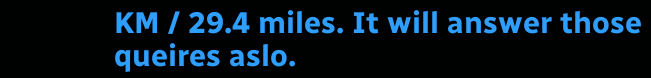KM / 29.4 miles. It will answer those queires aslo.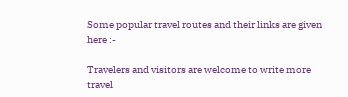Some popular travel routes and their links are given here :-

Travelers and visitors are welcome to write more travel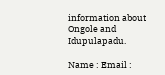information about Ongole and Idupulapadu.

Name : Email :